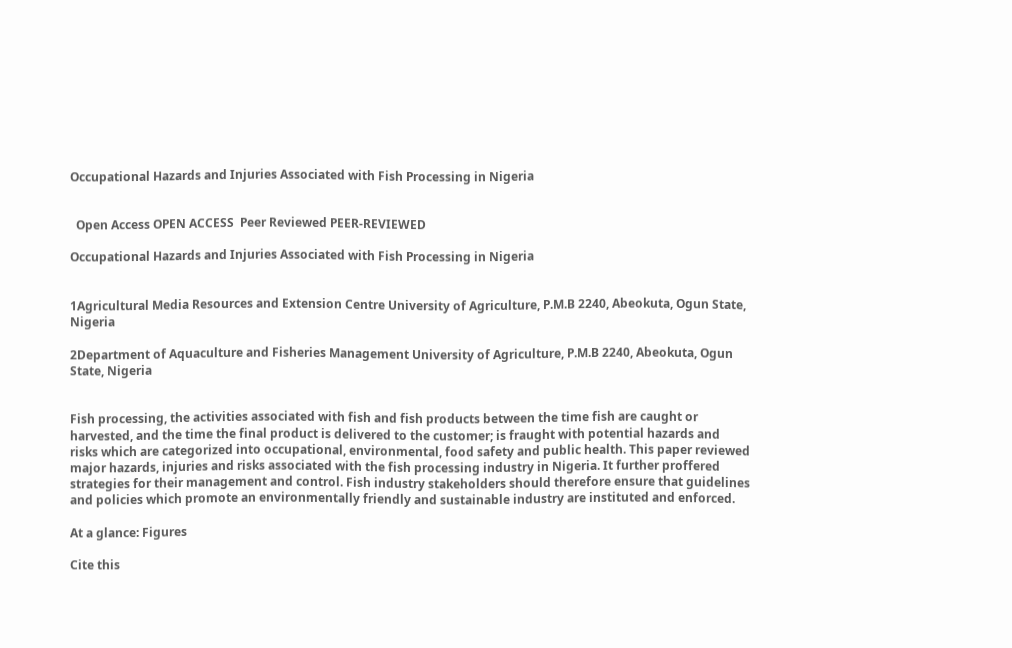Occupational Hazards and Injuries Associated with Fish Processing in Nigeria


  Open Access OPEN ACCESS  Peer Reviewed PEER-REVIEWED

Occupational Hazards and Injuries Associated with Fish Processing in Nigeria


1Agricultural Media Resources and Extension Centre University of Agriculture, P.M.B 2240, Abeokuta, Ogun State, Nigeria

2Department of Aquaculture and Fisheries Management University of Agriculture, P.M.B 2240, Abeokuta, Ogun State, Nigeria


Fish processing, the activities associated with fish and fish products between the time fish are caught or harvested, and the time the final product is delivered to the customer; is fraught with potential hazards and risks which are categorized into occupational, environmental, food safety and public health. This paper reviewed major hazards, injuries and risks associated with the fish processing industry in Nigeria. It further proffered strategies for their management and control. Fish industry stakeholders should therefore ensure that guidelines and policies which promote an environmentally friendly and sustainable industry are instituted and enforced.

At a glance: Figures

Cite this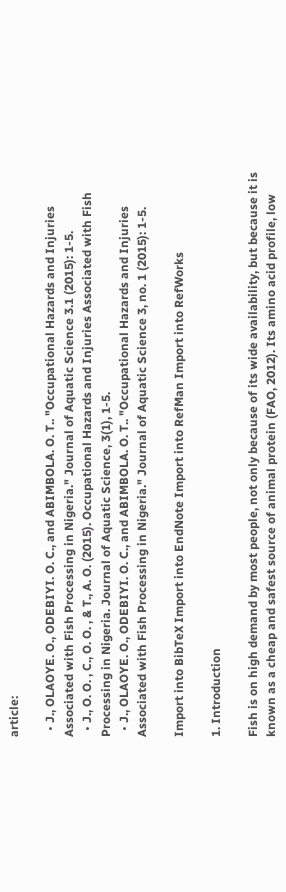article:

  • J., OLAOYE. O., ODEBIYI. O. C., and ABIMBOLA. O. T.. "Occupational Hazards and Injuries Associated with Fish Processing in Nigeria." Journal of Aquatic Science 3.1 (2015): 1-5.
  • J., O. O. , C., O. O. , & T., A. O. (2015). Occupational Hazards and Injuries Associated with Fish Processing in Nigeria. Journal of Aquatic Science, 3(1), 1-5.
  • J., OLAOYE. O., ODEBIYI. O. C., and ABIMBOLA. O. T.. "Occupational Hazards and Injuries Associated with Fish Processing in Nigeria." Journal of Aquatic Science 3, no. 1 (2015): 1-5.

Import into BibTeX Import into EndNote Import into RefMan Import into RefWorks

1. Introduction

Fish is on high demand by most people, not only because of its wide availability, but because it is known as a cheap and safest source of animal protein (FAO, 2012). Its amino acid profile, low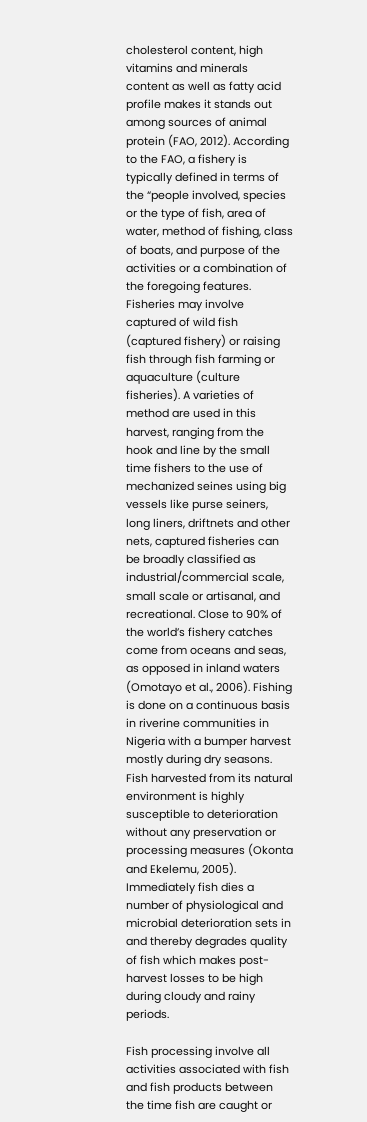cholesterol content, high vitamins and minerals content as well as fatty acid profile makes it stands out among sources of animal protein (FAO, 2012). According to the FAO, a fishery is typically defined in terms of the “people involved, species or the type of fish, area of water, method of fishing, class of boats, and purpose of the activities or a combination of the foregoing features. Fisheries may involve captured of wild fish (captured fishery) or raising fish through fish farming or aquaculture (culture fisheries). A varieties of method are used in this harvest, ranging from the hook and line by the small time fishers to the use of mechanized seines using big vessels like purse seiners, long liners, driftnets and other nets, captured fisheries can be broadly classified as industrial/commercial scale, small scale or artisanal, and recreational. Close to 90% of the world’s fishery catches come from oceans and seas, as opposed in inland waters (Omotayo et al., 2006). Fishing is done on a continuous basis in riverine communities in Nigeria with a bumper harvest mostly during dry seasons. Fish harvested from its natural environment is highly susceptible to deterioration without any preservation or processing measures (Okonta and Ekelemu, 2005). Immediately fish dies a number of physiological and microbial deterioration sets in and thereby degrades quality of fish which makes post-harvest losses to be high during cloudy and rainy periods.

Fish processing involve all activities associated with fish and fish products between the time fish are caught or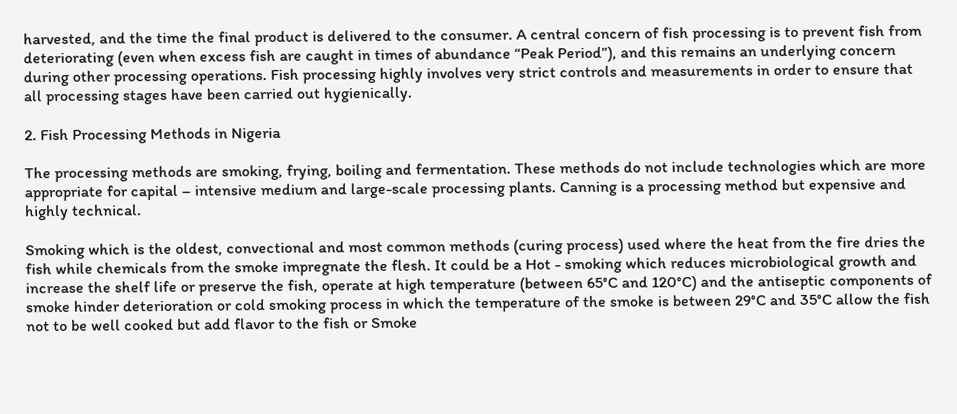harvested, and the time the final product is delivered to the consumer. A central concern of fish processing is to prevent fish from deteriorating (even when excess fish are caught in times of abundance “Peak Period”), and this remains an underlying concern during other processing operations. Fish processing highly involves very strict controls and measurements in order to ensure that all processing stages have been carried out hygienically.

2. Fish Processing Methods in Nigeria

The processing methods are smoking, frying, boiling and fermentation. These methods do not include technologies which are more appropriate for capital – intensive medium and large-scale processing plants. Canning is a processing method but expensive and highly technical.

Smoking which is the oldest, convectional and most common methods (curing process) used where the heat from the fire dries the fish while chemicals from the smoke impregnate the flesh. It could be a Hot - smoking which reduces microbiological growth and increase the shelf life or preserve the fish, operate at high temperature (between 65°C and 120°C) and the antiseptic components of smoke hinder deterioration or cold smoking process in which the temperature of the smoke is between 29°C and 35°C allow the fish not to be well cooked but add flavor to the fish or Smoke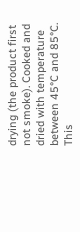drying (the product first not smoke). Cooked and dried with temperature between 45°C and 85°C. This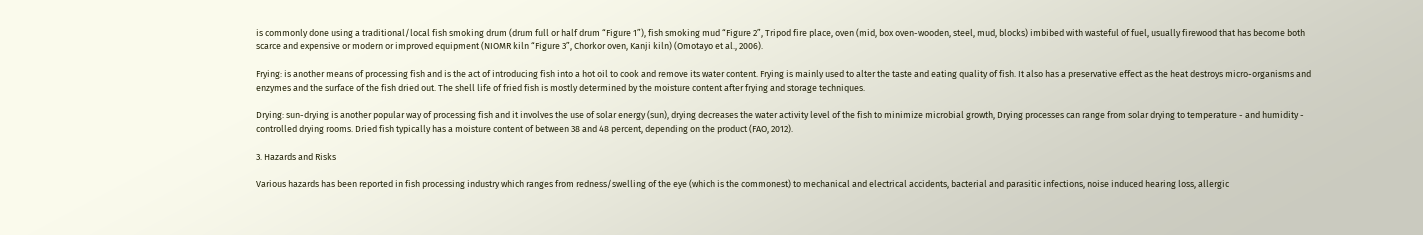is commonly done using a traditional/local fish smoking drum (drum full or half drum “Figure 1”), fish smoking mud “Figure 2”, Tripod fire place, oven (mid, box oven-wooden, steel, mud, blocks) imbibed with wasteful of fuel, usually firewood that has become both scarce and expensive or modern or improved equipment (NIOMR kiln “Figure 3”, Chorkor oven, Kanji kiln) (Omotayo et al., 2006).

Frying: is another means of processing fish and is the act of introducing fish into a hot oil to cook and remove its water content. Frying is mainly used to alter the taste and eating quality of fish. It also has a preservative effect as the heat destroys micro-organisms and enzymes and the surface of the fish dried out. The shell life of fried fish is mostly determined by the moisture content after frying and storage techniques.

Drying: sun-drying is another popular way of processing fish and it involves the use of solar energy (sun), drying decreases the water activity level of the fish to minimize microbial growth, Drying processes can range from solar drying to temperature - and humidity - controlled drying rooms. Dried fish typically has a moisture content of between 38 and 48 percent, depending on the product (FAO, 2012).

3. Hazards and Risks

Various hazards has been reported in fish processing industry which ranges from redness/swelling of the eye (which is the commonest) to mechanical and electrical accidents, bacterial and parasitic infections, noise induced hearing loss, allergic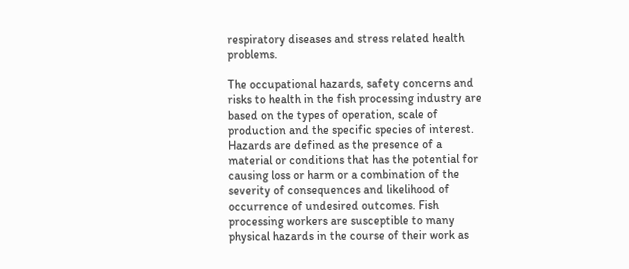respiratory diseases and stress related health problems.

The occupational hazards, safety concerns and risks to health in the fish processing industry are based on the types of operation, scale of production and the specific species of interest. Hazards are defined as the presence of a material or conditions that has the potential for causing loss or harm or a combination of the severity of consequences and likelihood of occurrence of undesired outcomes. Fish processing workers are susceptible to many physical hazards in the course of their work as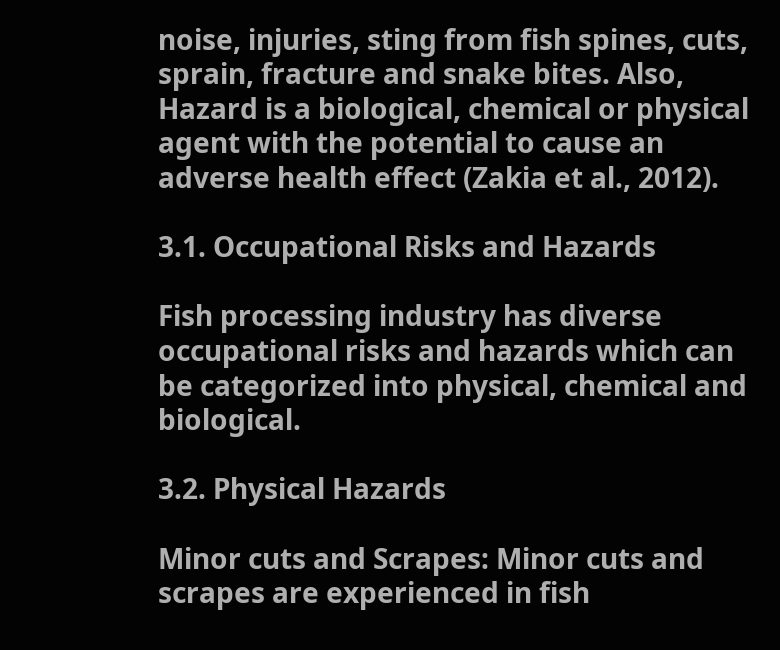noise, injuries, sting from fish spines, cuts, sprain, fracture and snake bites. Also, Hazard is a biological, chemical or physical agent with the potential to cause an adverse health effect (Zakia et al., 2012).

3.1. Occupational Risks and Hazards

Fish processing industry has diverse occupational risks and hazards which can be categorized into physical, chemical and biological.

3.2. Physical Hazards

Minor cuts and Scrapes: Minor cuts and scrapes are experienced in fish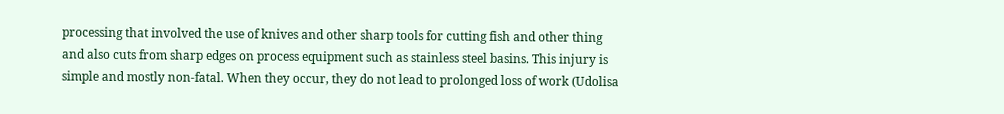processing that involved the use of knives and other sharp tools for cutting fish and other thing and also cuts from sharp edges on process equipment such as stainless steel basins. This injury is simple and mostly non-fatal. When they occur, they do not lead to prolonged loss of work (Udolisa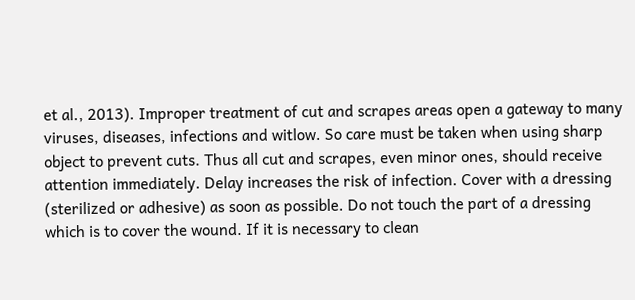et al., 2013). Improper treatment of cut and scrapes areas open a gateway to many viruses, diseases, infections and witlow. So care must be taken when using sharp object to prevent cuts. Thus all cut and scrapes, even minor ones, should receive attention immediately. Delay increases the risk of infection. Cover with a dressing (sterilized or adhesive) as soon as possible. Do not touch the part of a dressing which is to cover the wound. If it is necessary to clean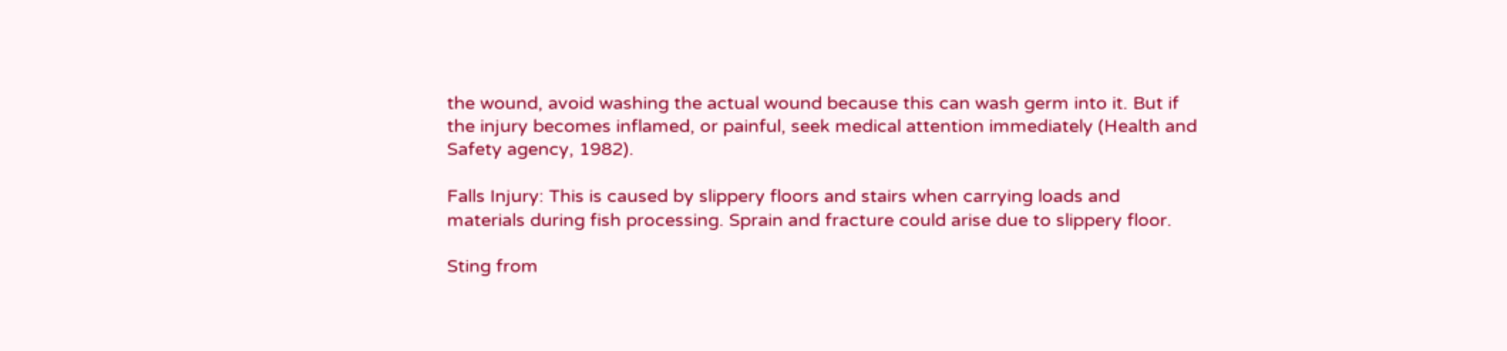the wound, avoid washing the actual wound because this can wash germ into it. But if the injury becomes inflamed, or painful, seek medical attention immediately (Health and Safety agency, 1982).

Falls Injury: This is caused by slippery floors and stairs when carrying loads and materials during fish processing. Sprain and fracture could arise due to slippery floor.

Sting from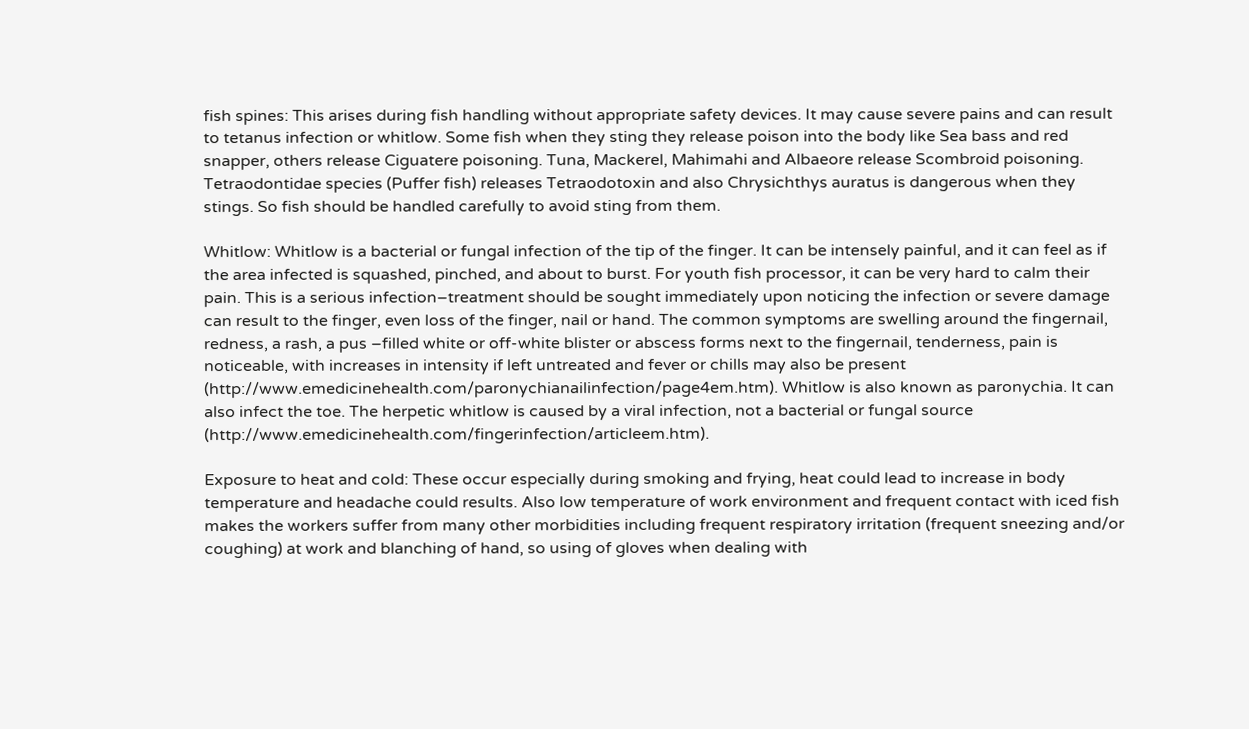fish spines: This arises during fish handling without appropriate safety devices. It may cause severe pains and can result to tetanus infection or whitlow. Some fish when they sting they release poison into the body like Sea bass and red snapper, others release Ciguatere poisoning. Tuna, Mackerel, Mahimahi and Albaeore release Scombroid poisoning. Tetraodontidae species (Puffer fish) releases Tetraodotoxin and also Chrysichthys auratus is dangerous when they stings. So fish should be handled carefully to avoid sting from them.

Whitlow: Whitlow is a bacterial or fungal infection of the tip of the finger. It can be intensely painful, and it can feel as if the area infected is squashed, pinched, and about to burst. For youth fish processor, it can be very hard to calm their pain. This is a serious infection–treatment should be sought immediately upon noticing the infection or severe damage can result to the finger, even loss of the finger, nail or hand. The common symptoms are swelling around the fingernail, redness, a rash, a pus –filled white or off-white blister or abscess forms next to the fingernail, tenderness, pain is noticeable, with increases in intensity if left untreated and fever or chills may also be present (http://www.emedicinehealth.com/paronychianailinfection/page4em.htm). Whitlow is also known as paronychia. It can also infect the toe. The herpetic whitlow is caused by a viral infection, not a bacterial or fungal source (http://www.emedicinehealth.com/fingerinfection/articleem.htm).

Exposure to heat and cold: These occur especially during smoking and frying, heat could lead to increase in body temperature and headache could results. Also low temperature of work environment and frequent contact with iced fish makes the workers suffer from many other morbidities including frequent respiratory irritation (frequent sneezing and/or coughing) at work and blanching of hand, so using of gloves when dealing with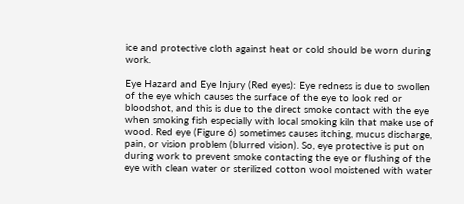ice and protective cloth against heat or cold should be worn during work.

Eye Hazard and Eye Injury (Red eyes): Eye redness is due to swollen of the eye which causes the surface of the eye to look red or bloodshot, and this is due to the direct smoke contact with the eye when smoking fish especially with local smoking kiln that make use of wood. Red eye (Figure 6) sometimes causes itching, mucus discharge, pain, or vision problem (blurred vision). So, eye protective is put on during work to prevent smoke contacting the eye or flushing of the eye with clean water or sterilized cotton wool moistened with water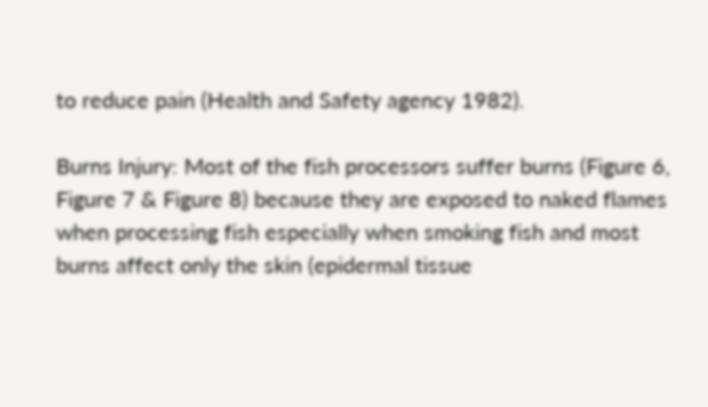to reduce pain (Health and Safety agency 1982).

Burns Injury: Most of the fish processors suffer burns (Figure 6, Figure 7 & Figure 8) because they are exposed to naked flames when processing fish especially when smoking fish and most burns affect only the skin (epidermal tissue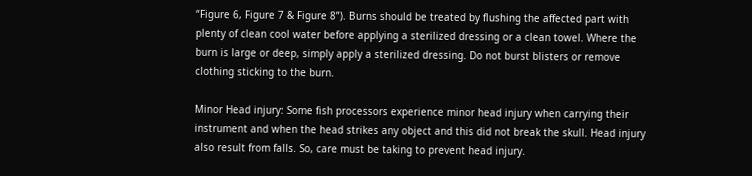“Figure 6, Figure 7 & Figure 8”). Burns should be treated by flushing the affected part with plenty of clean cool water before applying a sterilized dressing or a clean towel. Where the burn is large or deep, simply apply a sterilized dressing. Do not burst blisters or remove clothing sticking to the burn.

Minor Head injury: Some fish processors experience minor head injury when carrying their instrument and when the head strikes any object and this did not break the skull. Head injury also result from falls. So, care must be taking to prevent head injury.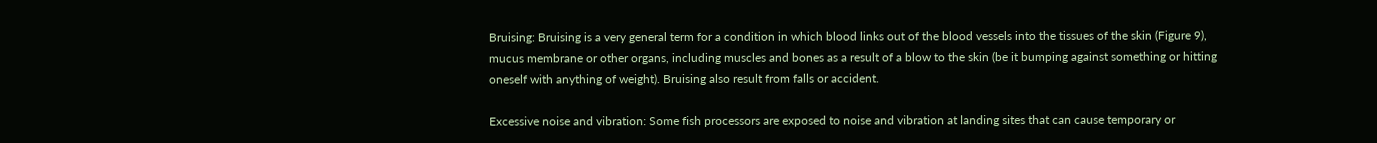Bruising: Bruising is a very general term for a condition in which blood links out of the blood vessels into the tissues of the skin (Figure 9), mucus membrane or other organs, including muscles and bones as a result of a blow to the skin (be it bumping against something or hitting oneself with anything of weight). Bruising also result from falls or accident.

Excessive noise and vibration: Some fish processors are exposed to noise and vibration at landing sites that can cause temporary or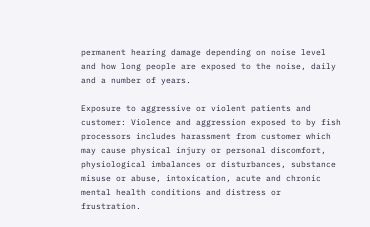permanent hearing damage depending on noise level and how long people are exposed to the noise, daily and a number of years.

Exposure to aggressive or violent patients and customer: Violence and aggression exposed to by fish processors includes harassment from customer which may cause physical injury or personal discomfort, physiological imbalances or disturbances, substance misuse or abuse, intoxication, acute and chronic mental health conditions and distress or frustration.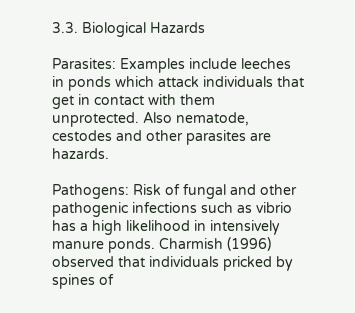3.3. Biological Hazards

Parasites: Examples include leeches in ponds which attack individuals that get in contact with them unprotected. Also nematode, cestodes and other parasites are hazards.

Pathogens: Risk of fungal and other pathogenic infections such as vibrio has a high likelihood in intensively manure ponds. Charmish (1996) observed that individuals pricked by spines of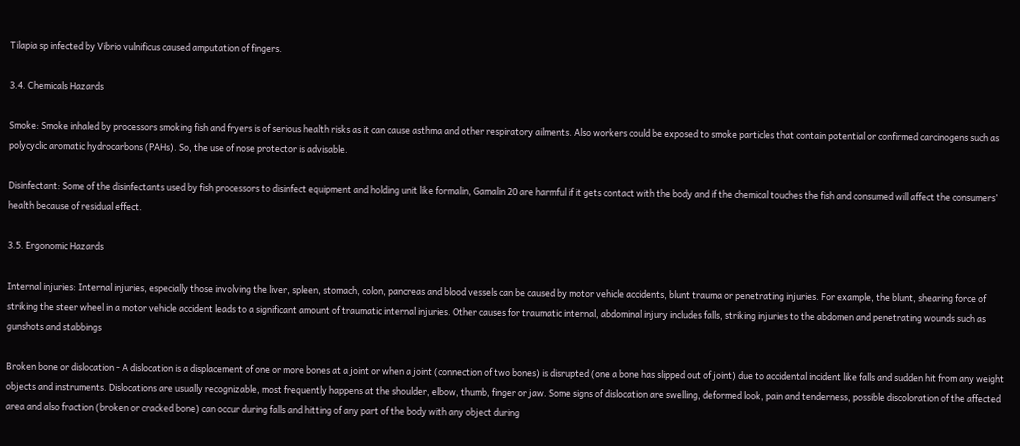Tilapia sp infected by Vibrio vulnificus caused amputation of fingers.

3.4. Chemicals Hazards

Smoke: Smoke inhaled by processors smoking fish and fryers is of serious health risks as it can cause asthma and other respiratory ailments. Also workers could be exposed to smoke particles that contain potential or confirmed carcinogens such as polycyclic aromatic hydrocarbons (PAHs). So, the use of nose protector is advisable.

Disinfectant: Some of the disinfectants used by fish processors to disinfect equipment and holding unit like formalin, Gamalin 20 are harmful if it gets contact with the body and if the chemical touches the fish and consumed will affect the consumers’ health because of residual effect.

3.5. Ergonomic Hazards

Internal injuries: Internal injuries, especially those involving the liver, spleen, stomach, colon, pancreas and blood vessels can be caused by motor vehicle accidents, blunt trauma or penetrating injuries. For example, the blunt, shearing force of striking the steer wheel in a motor vehicle accident leads to a significant amount of traumatic internal injuries. Other causes for traumatic internal, abdominal injury includes falls, striking injuries to the abdomen and penetrating wounds such as gunshots and stabbings

Broken bone or dislocation - A dislocation is a displacement of one or more bones at a joint or when a joint (connection of two bones) is disrupted (one a bone has slipped out of joint) due to accidental incident like falls and sudden hit from any weight objects and instruments. Dislocations are usually recognizable, most frequently happens at the shoulder, elbow, thumb, finger or jaw. Some signs of dislocation are swelling, deformed look, pain and tenderness, possible discoloration of the affected area and also fraction (broken or cracked bone) can occur during falls and hitting of any part of the body with any object during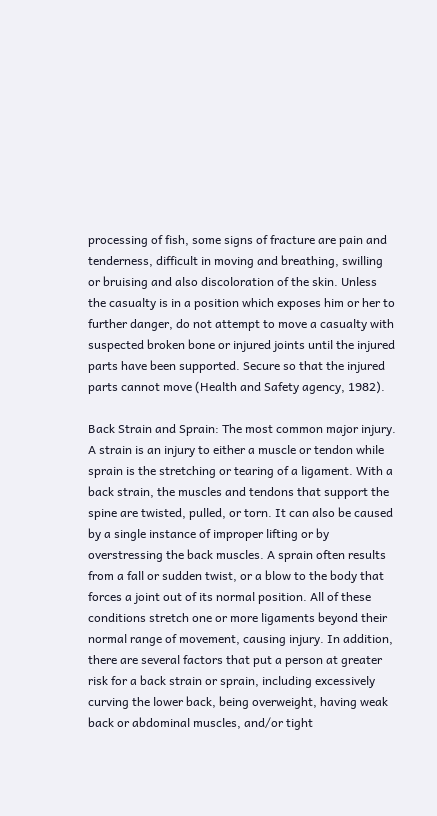processing of fish, some signs of fracture are pain and tenderness, difficult in moving and breathing, swilling or bruising and also discoloration of the skin. Unless the casualty is in a position which exposes him or her to further danger, do not attempt to move a casualty with suspected broken bone or injured joints until the injured parts have been supported. Secure so that the injured parts cannot move (Health and Safety agency, 1982).

Back Strain and Sprain: The most common major injury. A strain is an injury to either a muscle or tendon while sprain is the stretching or tearing of a ligament. With a back strain, the muscles and tendons that support the spine are twisted, pulled, or torn. It can also be caused by a single instance of improper lifting or by overstressing the back muscles. A sprain often results from a fall or sudden twist, or a blow to the body that forces a joint out of its normal position. All of these conditions stretch one or more ligaments beyond their normal range of movement, causing injury. In addition, there are several factors that put a person at greater risk for a back strain or sprain, including excessively curving the lower back, being overweight, having weak back or abdominal muscles, and/or tight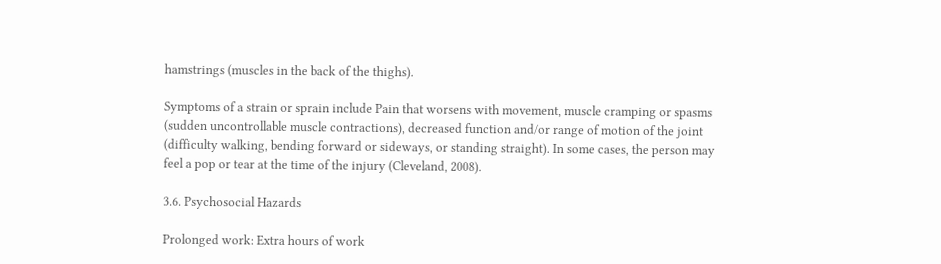hamstrings (muscles in the back of the thighs).

Symptoms of a strain or sprain include Pain that worsens with movement, muscle cramping or spasms (sudden uncontrollable muscle contractions), decreased function and/or range of motion of the joint (difficulty walking, bending forward or sideways, or standing straight). In some cases, the person may feel a pop or tear at the time of the injury (Cleveland, 2008).

3.6. Psychosocial Hazards

Prolonged work: Extra hours of work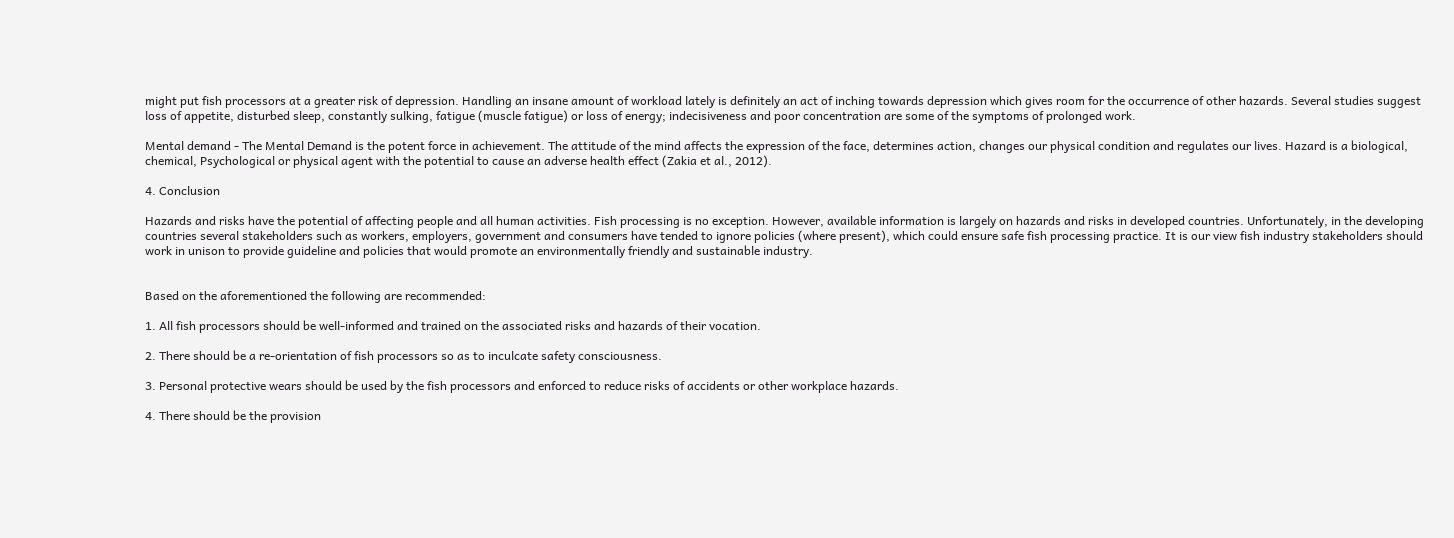might put fish processors at a greater risk of depression. Handling an insane amount of workload lately is definitely an act of inching towards depression which gives room for the occurrence of other hazards. Several studies suggest loss of appetite, disturbed sleep, constantly sulking, fatigue (muscle fatigue) or loss of energy; indecisiveness and poor concentration are some of the symptoms of prolonged work.

Mental demand - The Mental Demand is the potent force in achievement. The attitude of the mind affects the expression of the face, determines action, changes our physical condition and regulates our lives. Hazard is a biological, chemical, Psychological or physical agent with the potential to cause an adverse health effect (Zakia et al., 2012).

4. Conclusion

Hazards and risks have the potential of affecting people and all human activities. Fish processing is no exception. However, available information is largely on hazards and risks in developed countries. Unfortunately, in the developing countries several stakeholders such as workers, employers, government and consumers have tended to ignore policies (where present), which could ensure safe fish processing practice. It is our view fish industry stakeholders should work in unison to provide guideline and policies that would promote an environmentally friendly and sustainable industry.


Based on the aforementioned the following are recommended:

1. All fish processors should be well-informed and trained on the associated risks and hazards of their vocation.

2. There should be a re-orientation of fish processors so as to inculcate safety consciousness.

3. Personal protective wears should be used by the fish processors and enforced to reduce risks of accidents or other workplace hazards.

4. There should be the provision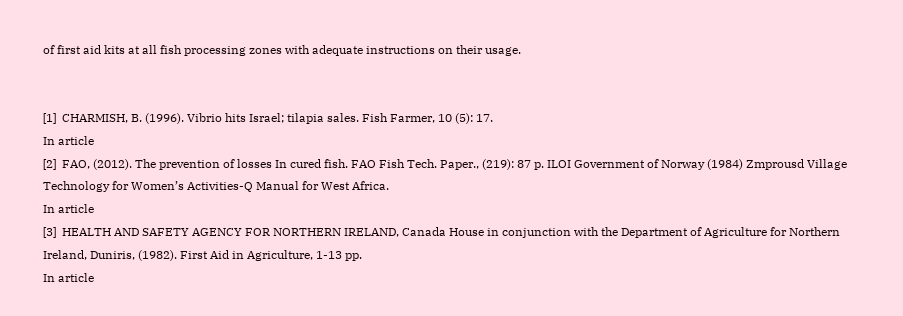of first aid kits at all fish processing zones with adequate instructions on their usage.


[1]  CHARMISH, B. (1996). Vibrio hits Israel; tilapia sales. Fish Farmer, 10 (5): 17.
In article
[2]  FAO, (2012). The prevention of losses In cured fish. FAO Fish Tech. Paper., (219): 87 p. ILOI Government of Norway (1984) Zmprousd Village Technology for Women’s Activities-Q Manual for West Africa.
In article
[3]  HEALTH AND SAFETY AGENCY FOR NORTHERN IRELAND, Canada House in conjunction with the Department of Agriculture for Northern Ireland, Duniris, (1982). First Aid in Agriculture, 1-13 pp.
In article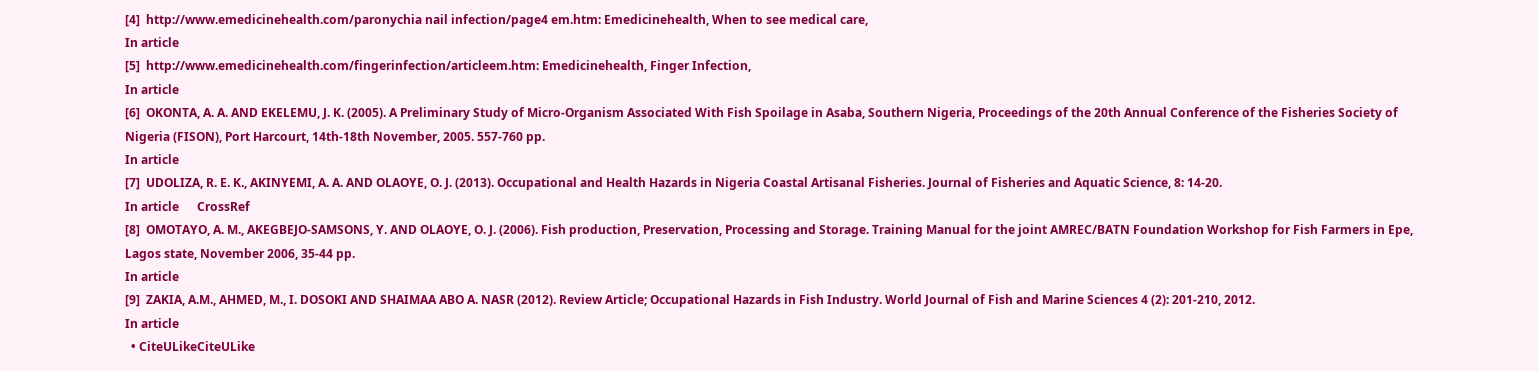[4]  http://www.emedicinehealth.com/paronychia nail infection/page4 em.htm: Emedicinehealth, When to see medical care,
In article
[5]  http://www.emedicinehealth.com/fingerinfection/articleem.htm: Emedicinehealth, Finger Infection,
In article
[6]  OKONTA, A. A. AND EKELEMU, J. K. (2005). A Preliminary Study of Micro-Organism Associated With Fish Spoilage in Asaba, Southern Nigeria, Proceedings of the 20th Annual Conference of the Fisheries Society of Nigeria (FISON), Port Harcourt, 14th-18th November, 2005. 557-760 pp.
In article
[7]  UDOLIZA, R. E. K., AKINYEMI, A. A. AND OLAOYE, O. J. (2013). Occupational and Health Hazards in Nigeria Coastal Artisanal Fisheries. Journal of Fisheries and Aquatic Science, 8: 14-20.
In article      CrossRef
[8]  OMOTAYO, A. M., AKEGBEJO-SAMSONS, Y. AND OLAOYE, O. J. (2006). Fish production, Preservation, Processing and Storage. Training Manual for the joint AMREC/BATN Foundation Workshop for Fish Farmers in Epe, Lagos state, November 2006, 35-44 pp.
In article
[9]  ZAKIA, A.M., AHMED, M., I. DOSOKI AND SHAIMAA ABO A. NASR (2012). Review Article; Occupational Hazards in Fish Industry. World Journal of Fish and Marine Sciences 4 (2): 201-210, 2012.
In article
  • CiteULikeCiteULike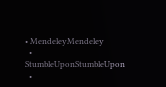• MendeleyMendeley
  • StumbleUponStumbleUpon
  •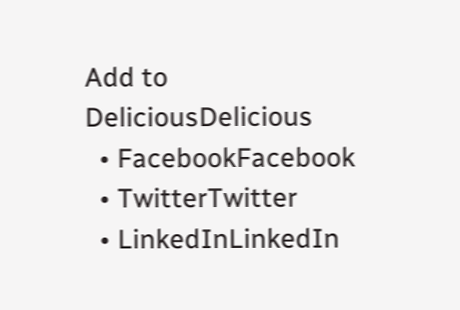Add to DeliciousDelicious
  • FacebookFacebook
  • TwitterTwitter
  • LinkedInLinkedIn